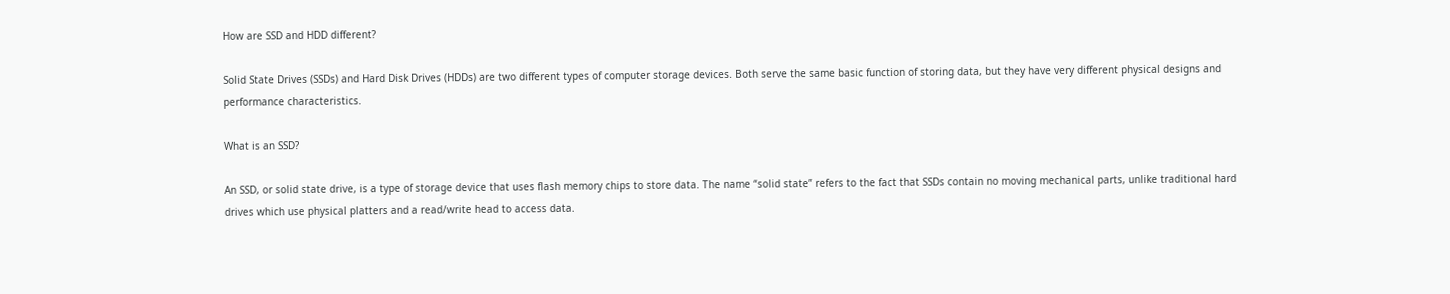How are SSD and HDD different?

Solid State Drives (SSDs) and Hard Disk Drives (HDDs) are two different types of computer storage devices. Both serve the same basic function of storing data, but they have very different physical designs and performance characteristics.

What is an SSD?

An SSD, or solid state drive, is a type of storage device that uses flash memory chips to store data. The name “solid state” refers to the fact that SSDs contain no moving mechanical parts, unlike traditional hard drives which use physical platters and a read/write head to access data.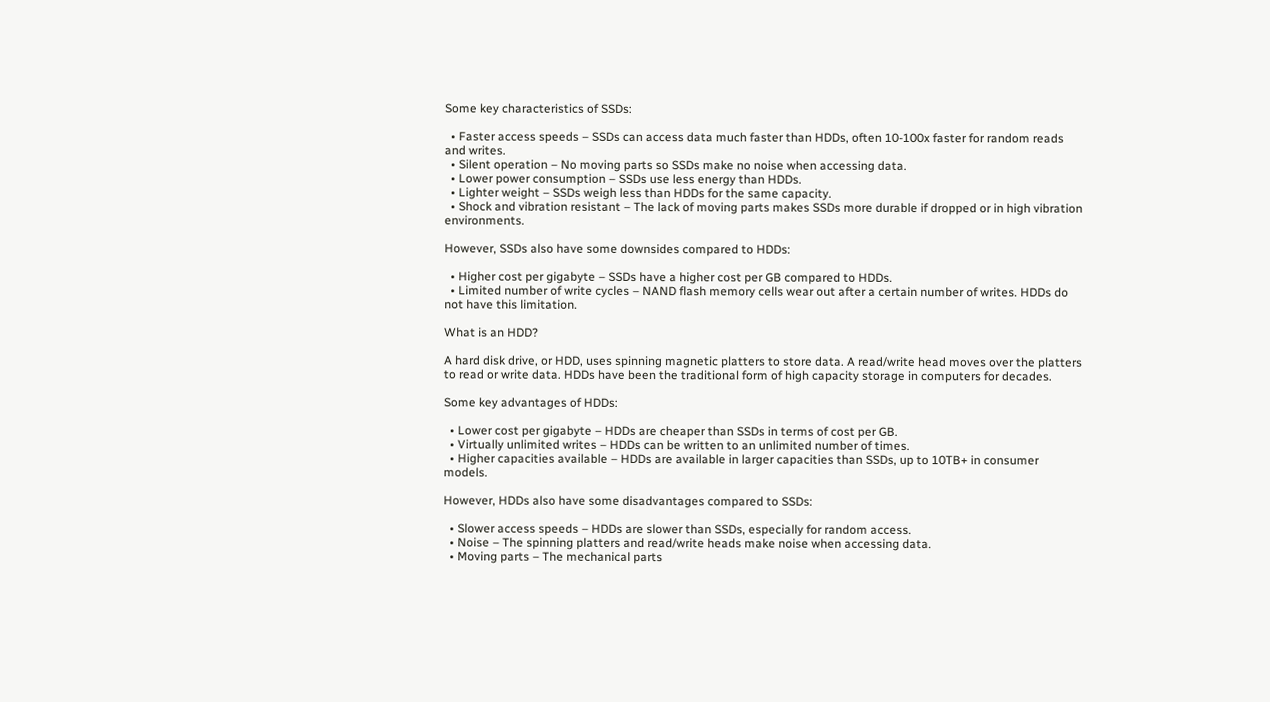Some key characteristics of SSDs:

  • Faster access speeds – SSDs can access data much faster than HDDs, often 10-100x faster for random reads and writes.
  • Silent operation – No moving parts so SSDs make no noise when accessing data.
  • Lower power consumption – SSDs use less energy than HDDs.
  • Lighter weight – SSDs weigh less than HDDs for the same capacity.
  • Shock and vibration resistant – The lack of moving parts makes SSDs more durable if dropped or in high vibration environments.

However, SSDs also have some downsides compared to HDDs:

  • Higher cost per gigabyte – SSDs have a higher cost per GB compared to HDDs.
  • Limited number of write cycles – NAND flash memory cells wear out after a certain number of writes. HDDs do not have this limitation.

What is an HDD?

A hard disk drive, or HDD, uses spinning magnetic platters to store data. A read/write head moves over the platters to read or write data. HDDs have been the traditional form of high capacity storage in computers for decades.

Some key advantages of HDDs:

  • Lower cost per gigabyte – HDDs are cheaper than SSDs in terms of cost per GB.
  • Virtually unlimited writes – HDDs can be written to an unlimited number of times.
  • Higher capacities available – HDDs are available in larger capacities than SSDs, up to 10TB+ in consumer models.

However, HDDs also have some disadvantages compared to SSDs:

  • Slower access speeds – HDDs are slower than SSDs, especially for random access.
  • Noise – The spinning platters and read/write heads make noise when accessing data.
  • Moving parts – The mechanical parts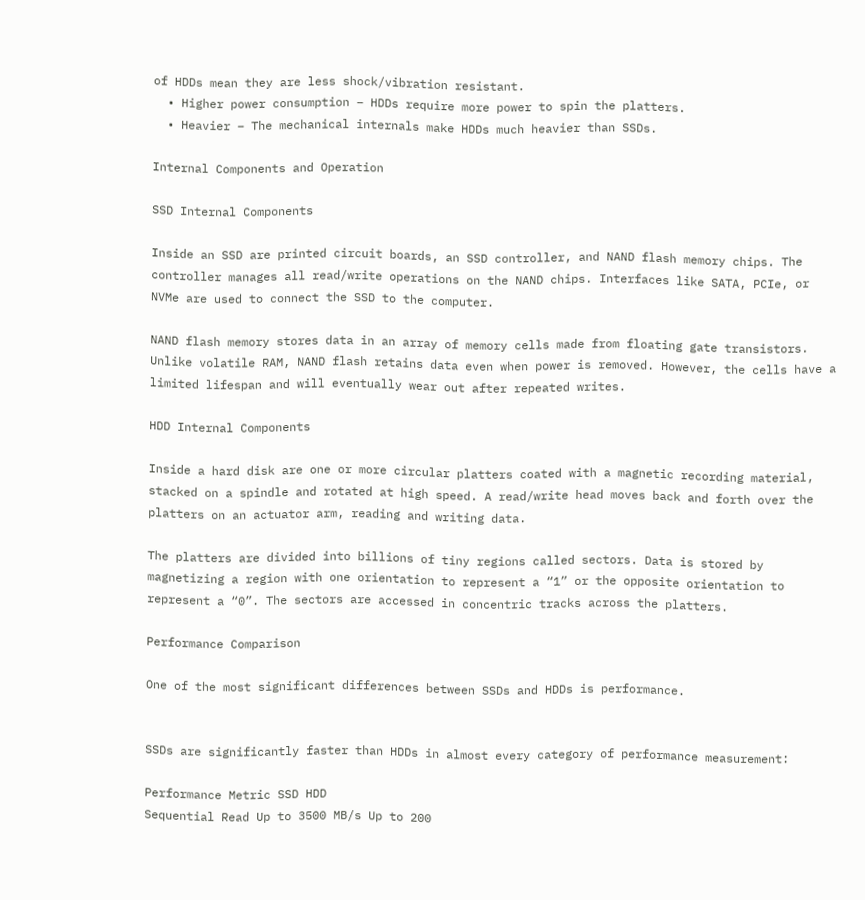of HDDs mean they are less shock/vibration resistant.
  • Higher power consumption – HDDs require more power to spin the platters.
  • Heavier – The mechanical internals make HDDs much heavier than SSDs.

Internal Components and Operation

SSD Internal Components

Inside an SSD are printed circuit boards, an SSD controller, and NAND flash memory chips. The controller manages all read/write operations on the NAND chips. Interfaces like SATA, PCIe, or NVMe are used to connect the SSD to the computer.

NAND flash memory stores data in an array of memory cells made from floating gate transistors. Unlike volatile RAM, NAND flash retains data even when power is removed. However, the cells have a limited lifespan and will eventually wear out after repeated writes.

HDD Internal Components

Inside a hard disk are one or more circular platters coated with a magnetic recording material, stacked on a spindle and rotated at high speed. A read/write head moves back and forth over the platters on an actuator arm, reading and writing data.

The platters are divided into billions of tiny regions called sectors. Data is stored by magnetizing a region with one orientation to represent a “1” or the opposite orientation to represent a “0”. The sectors are accessed in concentric tracks across the platters.

Performance Comparison

One of the most significant differences between SSDs and HDDs is performance.


SSDs are significantly faster than HDDs in almost every category of performance measurement:

Performance Metric SSD HDD
Sequential Read Up to 3500 MB/s Up to 200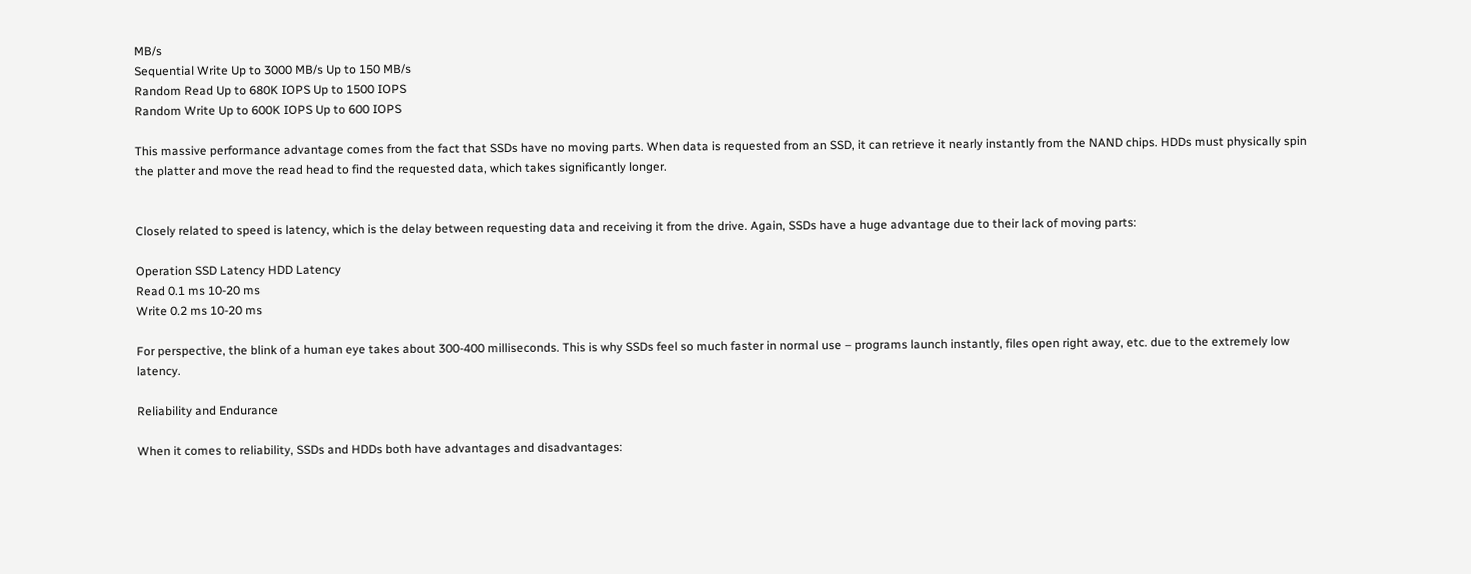MB/s
Sequential Write Up to 3000 MB/s Up to 150 MB/s
Random Read Up to 680K IOPS Up to 1500 IOPS
Random Write Up to 600K IOPS Up to 600 IOPS

This massive performance advantage comes from the fact that SSDs have no moving parts. When data is requested from an SSD, it can retrieve it nearly instantly from the NAND chips. HDDs must physically spin the platter and move the read head to find the requested data, which takes significantly longer.


Closely related to speed is latency, which is the delay between requesting data and receiving it from the drive. Again, SSDs have a huge advantage due to their lack of moving parts:

Operation SSD Latency HDD Latency
Read 0.1 ms 10-20 ms
Write 0.2 ms 10-20 ms

For perspective, the blink of a human eye takes about 300-400 milliseconds. This is why SSDs feel so much faster in normal use – programs launch instantly, files open right away, etc. due to the extremely low latency.

Reliability and Endurance

When it comes to reliability, SSDs and HDDs both have advantages and disadvantages: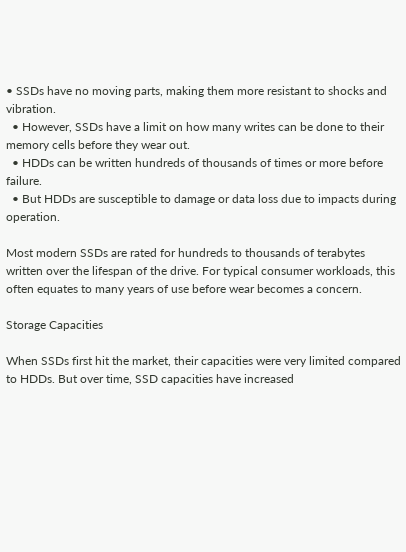• SSDs have no moving parts, making them more resistant to shocks and vibration.
  • However, SSDs have a limit on how many writes can be done to their memory cells before they wear out.
  • HDDs can be written hundreds of thousands of times or more before failure.
  • But HDDs are susceptible to damage or data loss due to impacts during operation.

Most modern SSDs are rated for hundreds to thousands of terabytes written over the lifespan of the drive. For typical consumer workloads, this often equates to many years of use before wear becomes a concern.

Storage Capacities

When SSDs first hit the market, their capacities were very limited compared to HDDs. But over time, SSD capacities have increased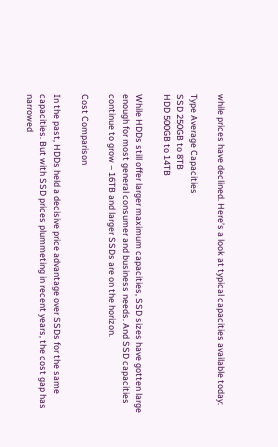while prices have declined. Here’s a look at typical capacities available today:

Type Average Capacities
SSD 250GB to 8TB
HDD 500GB to 14TB

While HDDs still offer larger maximum capacities, SSD sizes have gotten large enough for most general consumer and business needs. And SSD capacities continue to grow – 16TB and larger SSDs are on the horizon.

Cost Comparison

In the past, HDDs held a decisive price advantage over SSDs for the same capacities. But with SSD prices plummeting in recent years, the cost gap has narrowed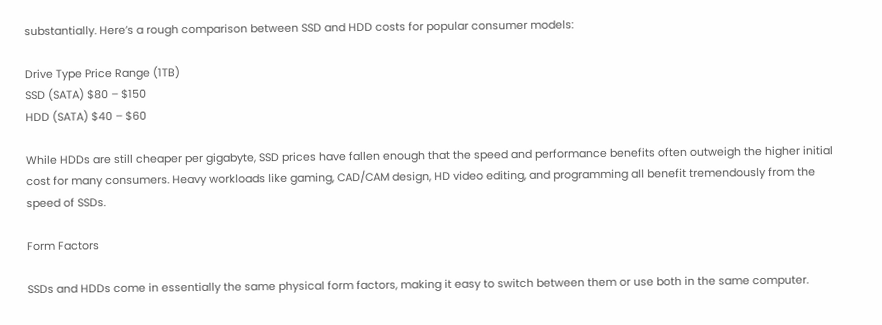substantially. Here’s a rough comparison between SSD and HDD costs for popular consumer models:

Drive Type Price Range (1TB)
SSD (SATA) $80 – $150
HDD (SATA) $40 – $60

While HDDs are still cheaper per gigabyte, SSD prices have fallen enough that the speed and performance benefits often outweigh the higher initial cost for many consumers. Heavy workloads like gaming, CAD/CAM design, HD video editing, and programming all benefit tremendously from the speed of SSDs.

Form Factors

SSDs and HDDs come in essentially the same physical form factors, making it easy to switch between them or use both in the same computer.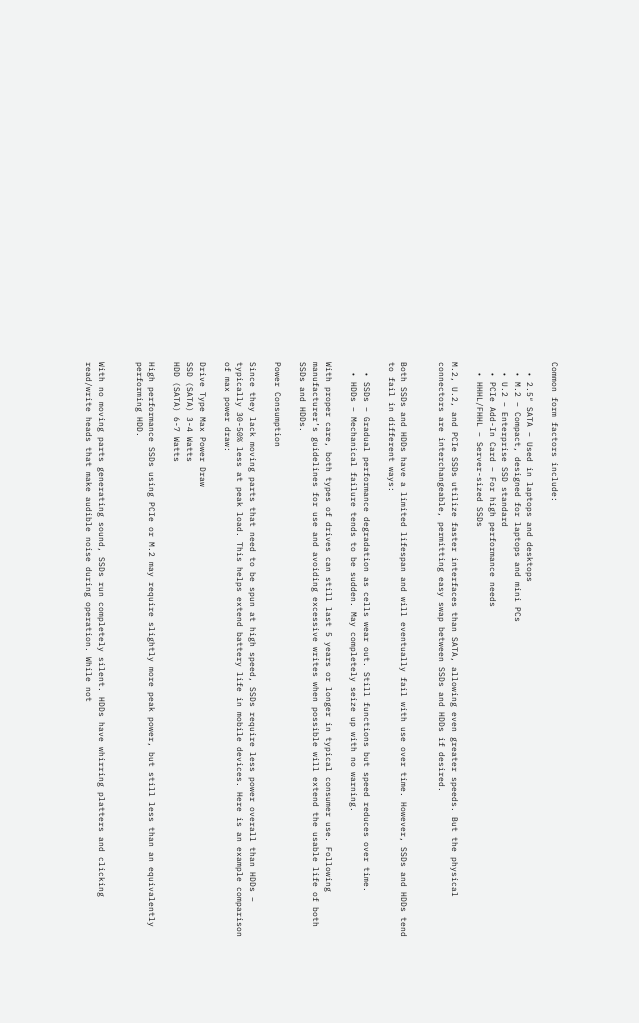Common form factors include:

  • 2.5″ SATA – Used in laptops and desktops
  • M.2 – Compact, designed for laptops and mini PCs
  • U.2 – Enterprise SSD standard
  • PCIe Add-In Card – For high performance needs
  • HHHL/FHHL – Server-sized SSDs

M.2, U.2, and PCIe SSDs utilize faster interfaces than SATA, allowing even greater speeds. But the physical connectors are interchangeable, permitting easy swap between SSDs and HDDs if desired.


Both SSDs and HDDs have a limited lifespan and will eventually fail with use over time. However, SSDs and HDDs tend to fail in different ways:

  • SSDs – Gradual performance degradation as cells wear out. Still functions but speed reduces over time.
  • HDDs – Mechanical failure tends to be sudden. May completely seize up with no warning.

With proper care, both types of drives can still last 5 years or longer in typical consumer use. Following manufacturer’s guidelines for use and avoiding excessive writes when possible will extend the usable life of both SSDs and HDDs.

Power Consumption

Since they lack moving parts that need to be spun at high speed, SSDs require less power overall than HDDs – typically 30-50% less at peak load. This helps extend battery life in mobile devices. Here is an example comparison of max power draw:

Drive Type Max Power Draw
SSD (SATA) 3-4 Watts
HDD (SATA) 6-7 Watts

High performance SSDs using PCIe or M.2 may require slightly more peak power, but still less than an equivalently performing HDD.


With no moving parts generating sound, SSDs run completely silent. HDDs have whirring platters and clicking read/write heads that make audible noise during operation. While not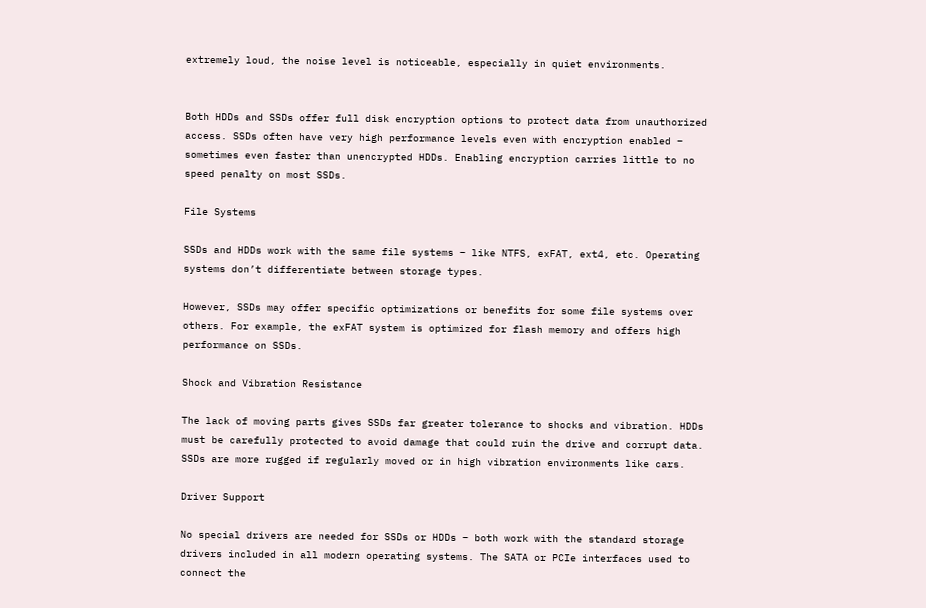extremely loud, the noise level is noticeable, especially in quiet environments.


Both HDDs and SSDs offer full disk encryption options to protect data from unauthorized access. SSDs often have very high performance levels even with encryption enabled – sometimes even faster than unencrypted HDDs. Enabling encryption carries little to no speed penalty on most SSDs.

File Systems

SSDs and HDDs work with the same file systems – like NTFS, exFAT, ext4, etc. Operating systems don’t differentiate between storage types.

However, SSDs may offer specific optimizations or benefits for some file systems over others. For example, the exFAT system is optimized for flash memory and offers high performance on SSDs.

Shock and Vibration Resistance

The lack of moving parts gives SSDs far greater tolerance to shocks and vibration. HDDs must be carefully protected to avoid damage that could ruin the drive and corrupt data. SSDs are more rugged if regularly moved or in high vibration environments like cars.

Driver Support

No special drivers are needed for SSDs or HDDs – both work with the standard storage drivers included in all modern operating systems. The SATA or PCIe interfaces used to connect the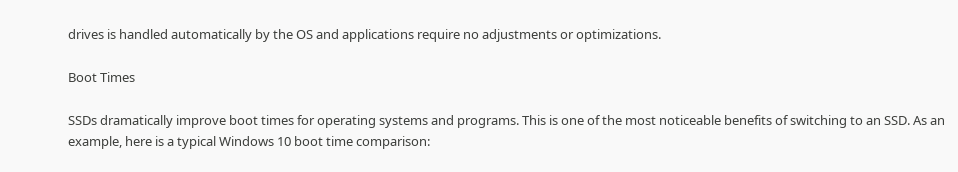drives is handled automatically by the OS and applications require no adjustments or optimizations.

Boot Times

SSDs dramatically improve boot times for operating systems and programs. This is one of the most noticeable benefits of switching to an SSD. As an example, here is a typical Windows 10 boot time comparison: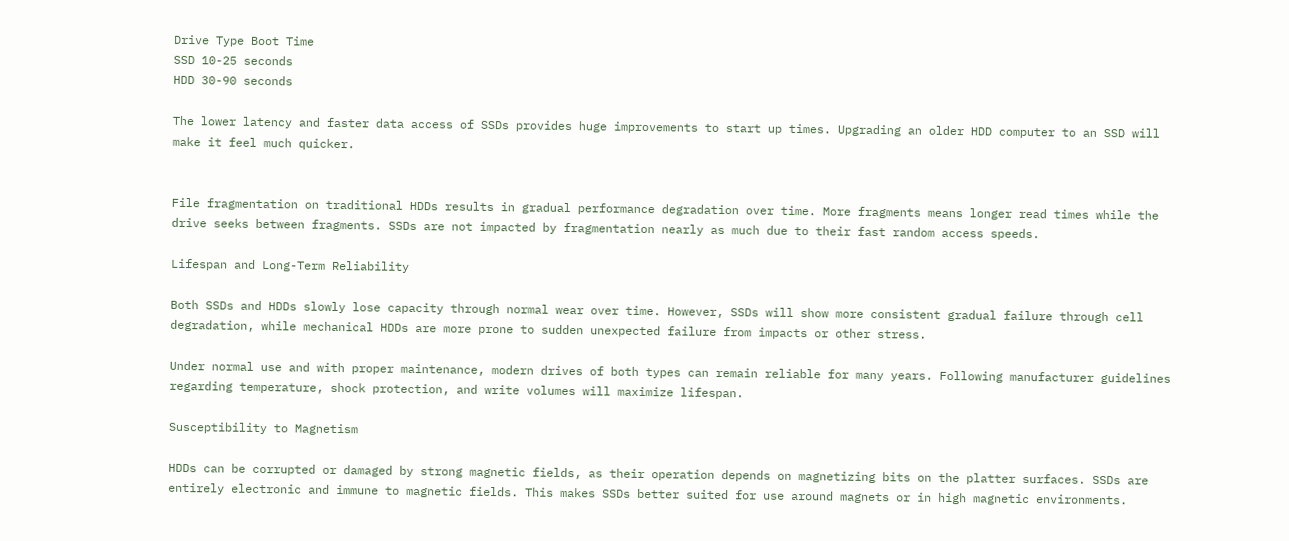Drive Type Boot Time
SSD 10-25 seconds
HDD 30-90 seconds

The lower latency and faster data access of SSDs provides huge improvements to start up times. Upgrading an older HDD computer to an SSD will make it feel much quicker.


File fragmentation on traditional HDDs results in gradual performance degradation over time. More fragments means longer read times while the drive seeks between fragments. SSDs are not impacted by fragmentation nearly as much due to their fast random access speeds.

Lifespan and Long-Term Reliability

Both SSDs and HDDs slowly lose capacity through normal wear over time. However, SSDs will show more consistent gradual failure through cell degradation, while mechanical HDDs are more prone to sudden unexpected failure from impacts or other stress.

Under normal use and with proper maintenance, modern drives of both types can remain reliable for many years. Following manufacturer guidelines regarding temperature, shock protection, and write volumes will maximize lifespan.

Susceptibility to Magnetism

HDDs can be corrupted or damaged by strong magnetic fields, as their operation depends on magnetizing bits on the platter surfaces. SSDs are entirely electronic and immune to magnetic fields. This makes SSDs better suited for use around magnets or in high magnetic environments.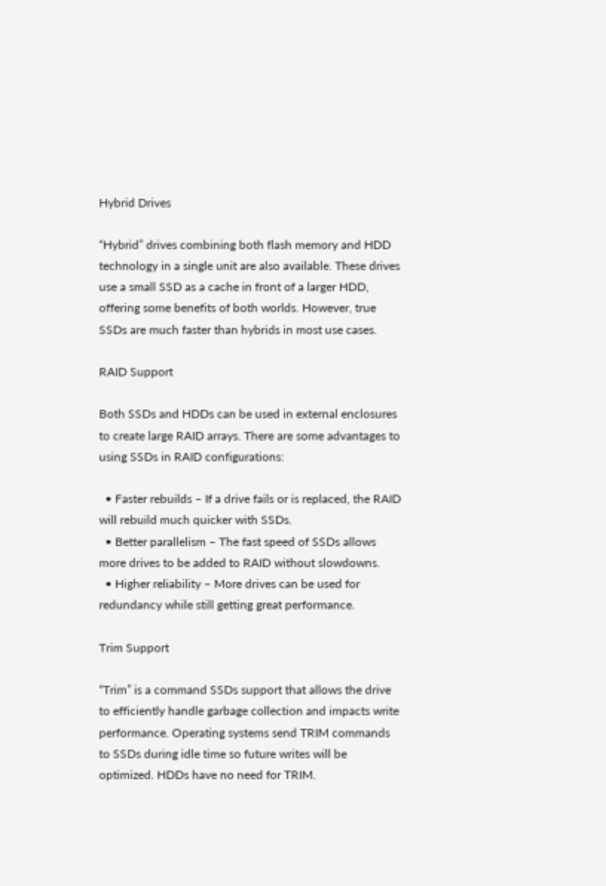Hybrid Drives

“Hybrid” drives combining both flash memory and HDD technology in a single unit are also available. These drives use a small SSD as a cache in front of a larger HDD, offering some benefits of both worlds. However, true SSDs are much faster than hybrids in most use cases.

RAID Support

Both SSDs and HDDs can be used in external enclosures to create large RAID arrays. There are some advantages to using SSDs in RAID configurations:

  • Faster rebuilds – If a drive fails or is replaced, the RAID will rebuild much quicker with SSDs.
  • Better parallelism – The fast speed of SSDs allows more drives to be added to RAID without slowdowns.
  • Higher reliability – More drives can be used for redundancy while still getting great performance.

Trim Support

“Trim” is a command SSDs support that allows the drive to efficiently handle garbage collection and impacts write performance. Operating systems send TRIM commands to SSDs during idle time so future writes will be optimized. HDDs have no need for TRIM.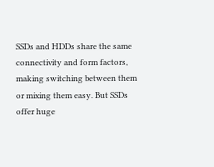SSDs and HDDs share the same connectivity and form factors, making switching between them or mixing them easy. But SSDs offer huge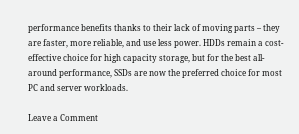performance benefits thanks to their lack of moving parts – they are faster, more reliable, and use less power. HDDs remain a cost-effective choice for high capacity storage, but for the best all-around performance, SSDs are now the preferred choice for most PC and server workloads.

Leave a Comment